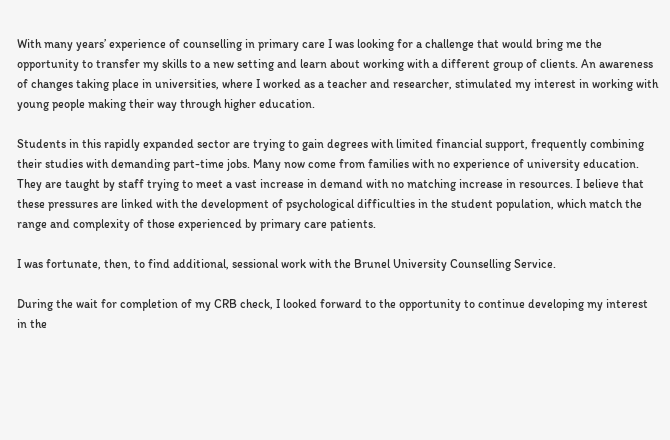With many years’ experience of counselling in primary care I was looking for a challenge that would bring me the opportunity to transfer my skills to a new setting and learn about working with a different group of clients. An awareness of changes taking place in universities, where I worked as a teacher and researcher, stimulated my interest in working with young people making their way through higher education.

Students in this rapidly expanded sector are trying to gain degrees with limited financial support, frequently combining their studies with demanding part-time jobs. Many now come from families with no experience of university education. They are taught by staff trying to meet a vast increase in demand with no matching increase in resources. I believe that these pressures are linked with the development of psychological difficulties in the student population, which match the range and complexity of those experienced by primary care patients.

I was fortunate, then, to find additional, sessional work with the Brunel University Counselling Service.

During the wait for completion of my CRB check, I looked forward to the opportunity to continue developing my interest in the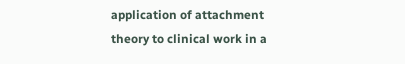application of attachment theory to clinical work in a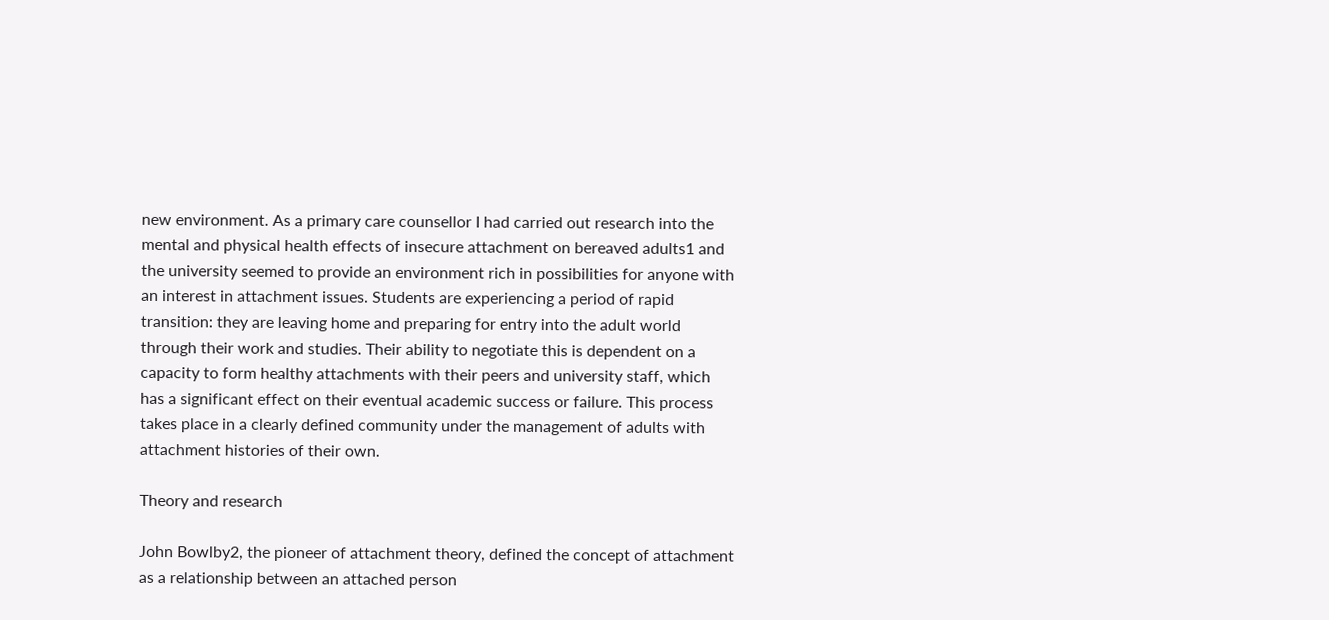new environment. As a primary care counsellor I had carried out research into the mental and physical health effects of insecure attachment on bereaved adults1 and the university seemed to provide an environment rich in possibilities for anyone with an interest in attachment issues. Students are experiencing a period of rapid transition: they are leaving home and preparing for entry into the adult world through their work and studies. Their ability to negotiate this is dependent on a capacity to form healthy attachments with their peers and university staff, which has a significant effect on their eventual academic success or failure. This process takes place in a clearly defined community under the management of adults with attachment histories of their own.

Theory and research

John Bowlby2, the pioneer of attachment theory, defined the concept of attachment as a relationship between an attached person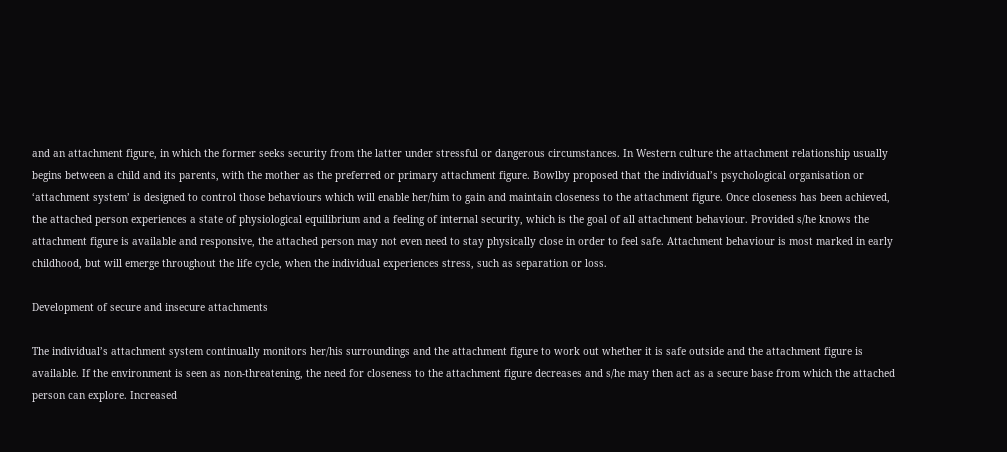and an attachment figure, in which the former seeks security from the latter under stressful or dangerous circumstances. In Western culture the attachment relationship usually begins between a child and its parents, with the mother as the preferred or primary attachment figure. Bowlby proposed that the individual’s psychological organisation or ‘attachment system’ is designed to control those behaviours which will enable her/him to gain and maintain closeness to the attachment figure. Once closeness has been achieved, the attached person experiences a state of physiological equilibrium and a feeling of internal security, which is the goal of all attachment behaviour. Provided s/he knows the attachment figure is available and responsive, the attached person may not even need to stay physically close in order to feel safe. Attachment behaviour is most marked in early childhood, but will emerge throughout the life cycle, when the individual experiences stress, such as separation or loss.

Development of secure and insecure attachments

The individual’s attachment system continually monitors her/his surroundings and the attachment figure to work out whether it is safe outside and the attachment figure is available. If the environment is seen as non-threatening, the need for closeness to the attachment figure decreases and s/he may then act as a secure base from which the attached person can explore. Increased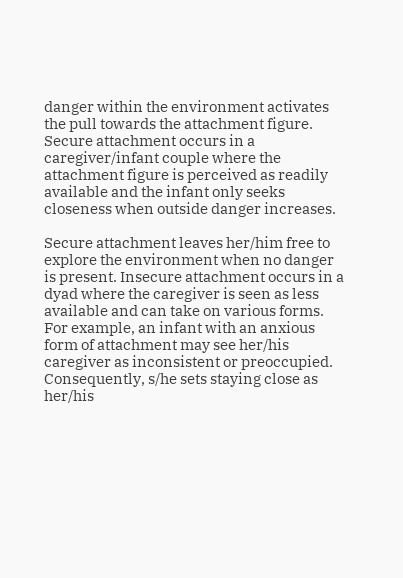danger within the environment activates the pull towards the attachment figure. Secure attachment occurs in a caregiver/infant couple where the attachment figure is perceived as readily available and the infant only seeks closeness when outside danger increases.

Secure attachment leaves her/him free to explore the environment when no danger is present. Insecure attachment occurs in a dyad where the caregiver is seen as less available and can take on various forms. For example, an infant with an anxious form of attachment may see her/his caregiver as inconsistent or preoccupied. Consequently, s/he sets staying close as her/his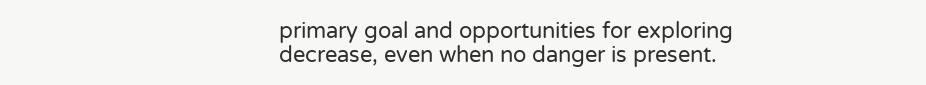primary goal and opportunities for exploring decrease, even when no danger is present.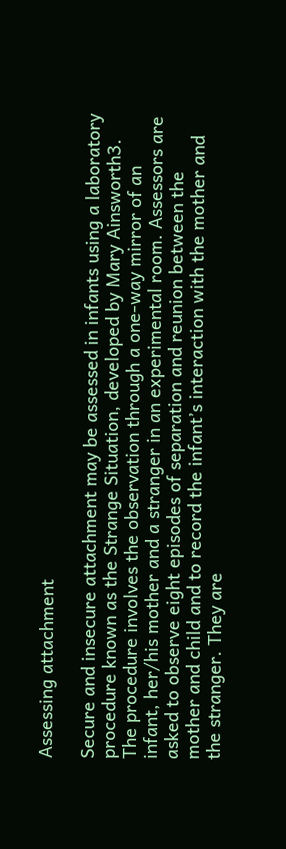Assessing attachment

Secure and insecure attachment may be assessed in infants using a laboratory procedure known as the Strange Situation, developed by Mary Ainsworth3. The procedure involves the observation through a one-way mirror of an infant, her/his mother and a stranger in an experimental room. Assessors are asked to observe eight episodes of separation and reunion between the mother and child and to record the infant’s interaction with the mother and the stranger. They are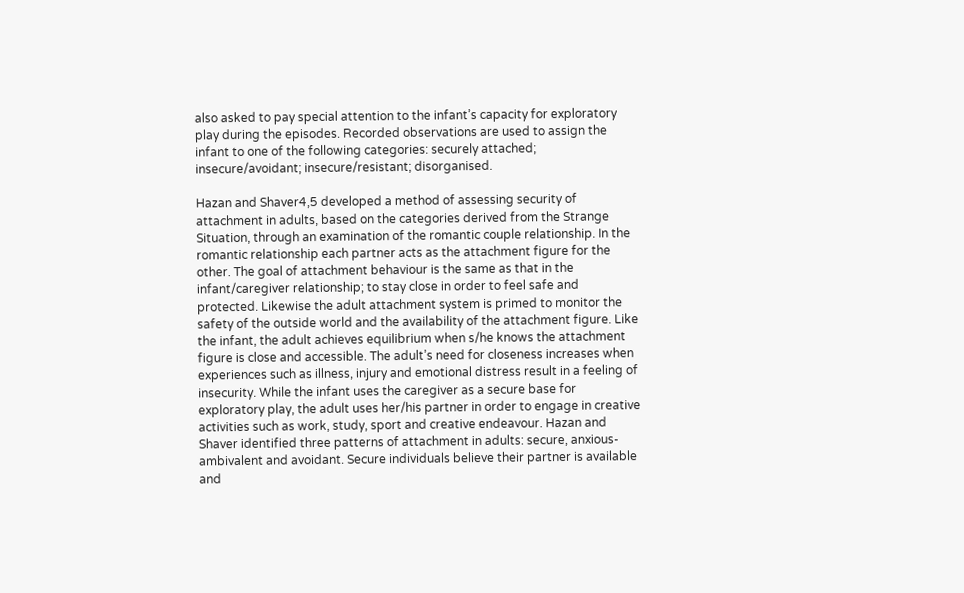also asked to pay special attention to the infant’s capacity for exploratory play during the episodes. Recorded observations are used to assign the infant to one of the following categories: securely attached; insecure/avoidant; insecure/resistant; disorganised.

Hazan and Shaver4,5 developed a method of assessing security of attachment in adults, based on the categories derived from the Strange Situation, through an examination of the romantic couple relationship. In the romantic relationship each partner acts as the attachment figure for the other. The goal of attachment behaviour is the same as that in the infant/caregiver relationship; to stay close in order to feel safe and protected. Likewise the adult attachment system is primed to monitor the safety of the outside world and the availability of the attachment figure. Like the infant, the adult achieves equilibrium when s/he knows the attachment figure is close and accessible. The adult’s need for closeness increases when experiences such as illness, injury and emotional distress result in a feeling of insecurity. While the infant uses the caregiver as a secure base for exploratory play, the adult uses her/his partner in order to engage in creative activities such as work, study, sport and creative endeavour. Hazan and Shaver identified three patterns of attachment in adults: secure, anxious-ambivalent and avoidant. Secure individuals believe their partner is available and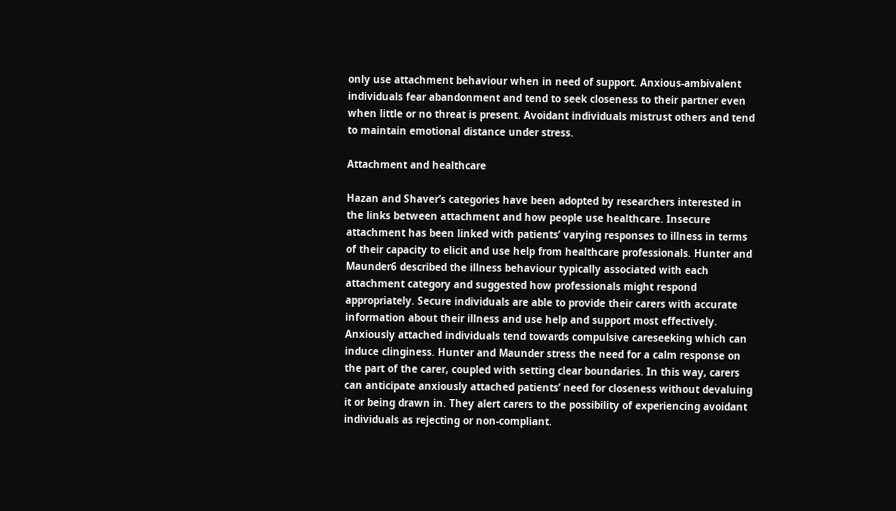only use attachment behaviour when in need of support. Anxious-ambivalent individuals fear abandonment and tend to seek closeness to their partner even when little or no threat is present. Avoidant individuals mistrust others and tend to maintain emotional distance under stress.

Attachment and healthcare

Hazan and Shaver’s categories have been adopted by researchers interested in the links between attachment and how people use healthcare. Insecure attachment has been linked with patients’ varying responses to illness in terms of their capacity to elicit and use help from healthcare professionals. Hunter and Maunder6 described the illness behaviour typically associated with each attachment category and suggested how professionals might respond appropriately. Secure individuals are able to provide their carers with accurate information about their illness and use help and support most effectively. Anxiously attached individuals tend towards compulsive careseeking which can induce clinginess. Hunter and Maunder stress the need for a calm response on the part of the carer, coupled with setting clear boundaries. In this way, carers can anticipate anxiously attached patients’ need for closeness without devaluing it or being drawn in. They alert carers to the possibility of experiencing avoidant individuals as rejecting or non-compliant.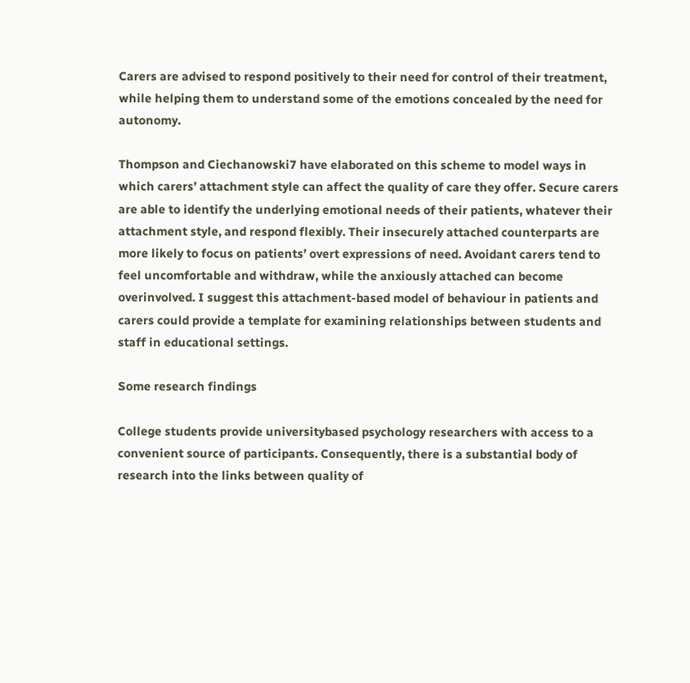Carers are advised to respond positively to their need for control of their treatment, while helping them to understand some of the emotions concealed by the need for autonomy.

Thompson and Ciechanowski7 have elaborated on this scheme to model ways in which carers’ attachment style can affect the quality of care they offer. Secure carers are able to identify the underlying emotional needs of their patients, whatever their attachment style, and respond flexibly. Their insecurely attached counterparts are more likely to focus on patients’ overt expressions of need. Avoidant carers tend to feel uncomfortable and withdraw, while the anxiously attached can become overinvolved. I suggest this attachment-based model of behaviour in patients and carers could provide a template for examining relationships between students and staff in educational settings.

Some research findings

College students provide universitybased psychology researchers with access to a convenient source of participants. Consequently, there is a substantial body of research into the links between quality of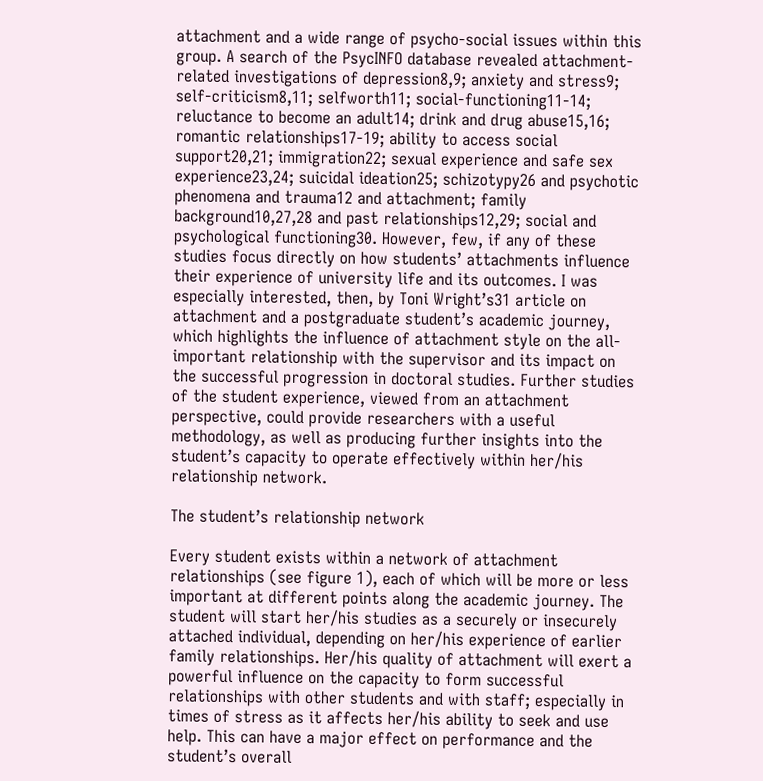attachment and a wide range of psycho-social issues within this group. A search of the PsycINFO database revealed attachment-related investigations of depression8,9; anxiety and stress9; self-criticism8,11; selfworth11; social-functioning11-14; reluctance to become an adult14; drink and drug abuse15,16; romantic relationships17-19; ability to access social support20,21; immigration22; sexual experience and safe sex experience23,24; suicidal ideation25; schizotypy26 and psychotic phenomena and trauma12 and attachment; family background10,27,28 and past relationships12,29; social and psychological functioning30. However, few, if any of these studies focus directly on how students’ attachments influence their experience of university life and its outcomes. I was especially interested, then, by Toni Wright’s31 article on attachment and a postgraduate student’s academic journey, which highlights the influence of attachment style on the all-important relationship with the supervisor and its impact on the successful progression in doctoral studies. Further studies of the student experience, viewed from an attachment perspective, could provide researchers with a useful methodology, as well as producing further insights into the student’s capacity to operate effectively within her/his relationship network.

The student’s relationship network

Every student exists within a network of attachment relationships (see figure 1), each of which will be more or less important at different points along the academic journey. The student will start her/his studies as a securely or insecurely attached individual, depending on her/his experience of earlier family relationships. Her/his quality of attachment will exert a powerful influence on the capacity to form successful relationships with other students and with staff; especially in times of stress as it affects her/his ability to seek and use help. This can have a major effect on performance and the student’s overall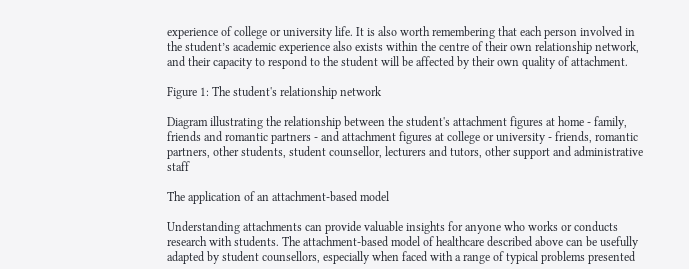experience of college or university life. It is also worth remembering that each person involved in the student’s academic experience also exists within the centre of their own relationship network, and their capacity to respond to the student will be affected by their own quality of attachment.

Figure 1: The student's relationship network

Diagram illustrating the relationship between the student's attachment figures at home - family, friends and romantic partners - and attachment figures at college or university - friends, romantic partners, other students, student counsellor, lecturers and tutors, other support and administrative staff

The application of an attachment-based model

Understanding attachments can provide valuable insights for anyone who works or conducts research with students. The attachment-based model of healthcare described above can be usefully adapted by student counsellors, especially when faced with a range of typical problems presented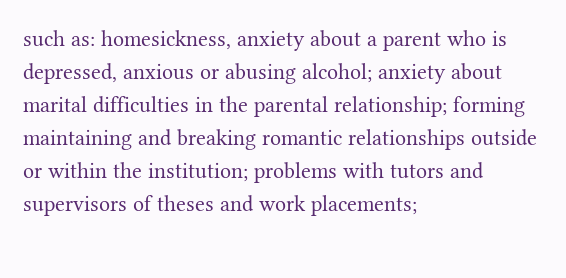such as: homesickness, anxiety about a parent who is depressed, anxious or abusing alcohol; anxiety about marital difficulties in the parental relationship; forming maintaining and breaking romantic relationships outside or within the institution; problems with tutors and supervisors of theses and work placements;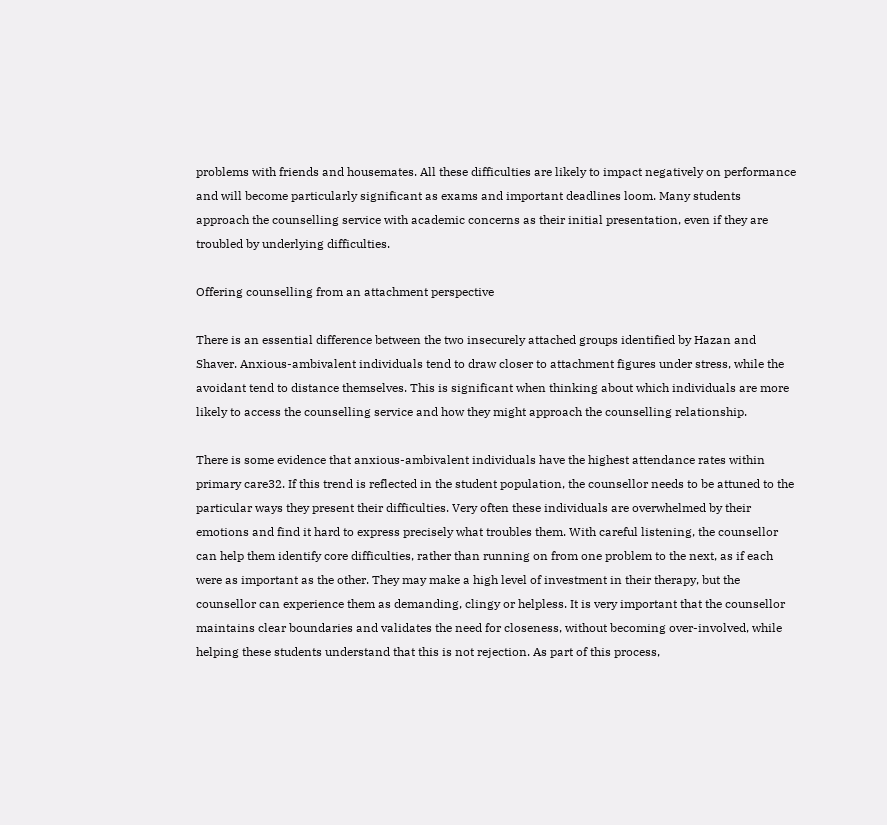problems with friends and housemates. All these difficulties are likely to impact negatively on performance and will become particularly significant as exams and important deadlines loom. Many students approach the counselling service with academic concerns as their initial presentation, even if they are troubled by underlying difficulties.

Offering counselling from an attachment perspective

There is an essential difference between the two insecurely attached groups identified by Hazan and Shaver. Anxious-ambivalent individuals tend to draw closer to attachment figures under stress, while the avoidant tend to distance themselves. This is significant when thinking about which individuals are more likely to access the counselling service and how they might approach the counselling relationship.

There is some evidence that anxious-ambivalent individuals have the highest attendance rates within primary care32. If this trend is reflected in the student population, the counsellor needs to be attuned to the particular ways they present their difficulties. Very often these individuals are overwhelmed by their emotions and find it hard to express precisely what troubles them. With careful listening, the counsellor can help them identify core difficulties, rather than running on from one problem to the next, as if each were as important as the other. They may make a high level of investment in their therapy, but the counsellor can experience them as demanding, clingy or helpless. It is very important that the counsellor maintains clear boundaries and validates the need for closeness, without becoming over-involved, while helping these students understand that this is not rejection. As part of this process,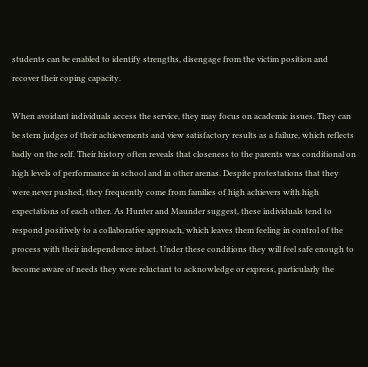students can be enabled to identify strengths, disengage from the victim position and recover their coping capacity.

When avoidant individuals access the service, they may focus on academic issues. They can be stern judges of their achievements and view satisfactory results as a failure, which reflects badly on the self. Their history often reveals that closeness to the parents was conditional on high levels of performance in school and in other arenas. Despite protestations that they were never pushed, they frequently come from families of high achievers with high expectations of each other. As Hunter and Maunder suggest, these individuals tend to respond positively to a collaborative approach, which leaves them feeling in control of the process with their independence intact. Under these conditions they will feel safe enough to become aware of needs they were reluctant to acknowledge or express, particularly the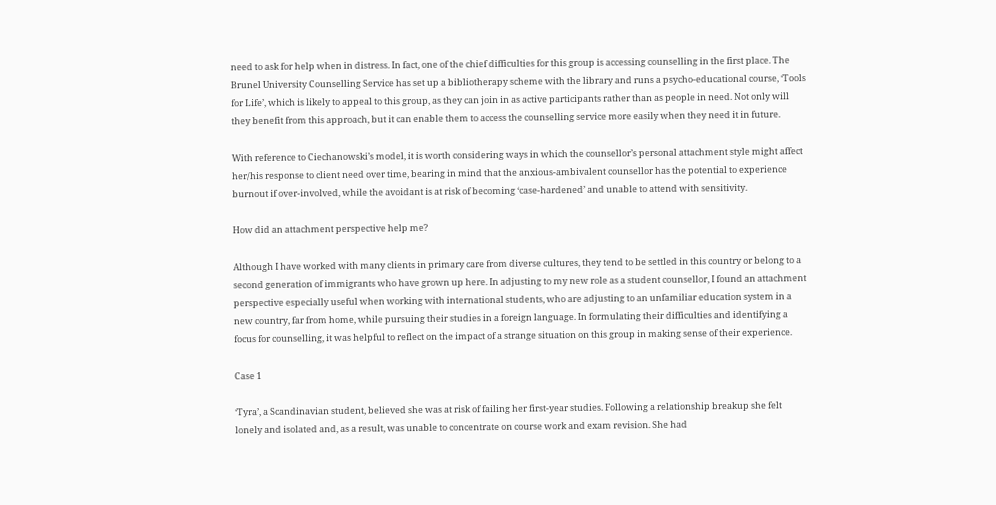need to ask for help when in distress. In fact, one of the chief difficulties for this group is accessing counselling in the first place. The Brunel University Counselling Service has set up a bibliotherapy scheme with the library and runs a psycho-educational course, ‘Tools for Life’, which is likely to appeal to this group, as they can join in as active participants rather than as people in need. Not only will they benefit from this approach, but it can enable them to access the counselling service more easily when they need it in future.

With reference to Ciechanowski’s model, it is worth considering ways in which the counsellor’s personal attachment style might affect her/his response to client need over time, bearing in mind that the anxious-ambivalent counsellor has the potential to experience burnout if over-involved, while the avoidant is at risk of becoming ‘case-hardened’ and unable to attend with sensitivity.

How did an attachment perspective help me?

Although I have worked with many clients in primary care from diverse cultures, they tend to be settled in this country or belong to a second generation of immigrants who have grown up here. In adjusting to my new role as a student counsellor, I found an attachment perspective especially useful when working with international students, who are adjusting to an unfamiliar education system in a new country, far from home, while pursuing their studies in a foreign language. In formulating their difficulties and identifying a focus for counselling, it was helpful to reflect on the impact of a strange situation on this group in making sense of their experience.

Case 1

‘Tyra’, a Scandinavian student, believed she was at risk of failing her first-year studies. Following a relationship breakup she felt lonely and isolated and, as a result, was unable to concentrate on course work and exam revision. She had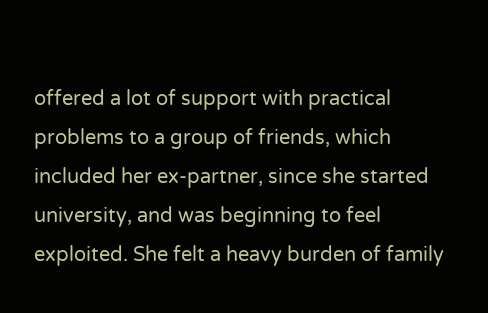offered a lot of support with practical problems to a group of friends, which included her ex-partner, since she started university, and was beginning to feel exploited. She felt a heavy burden of family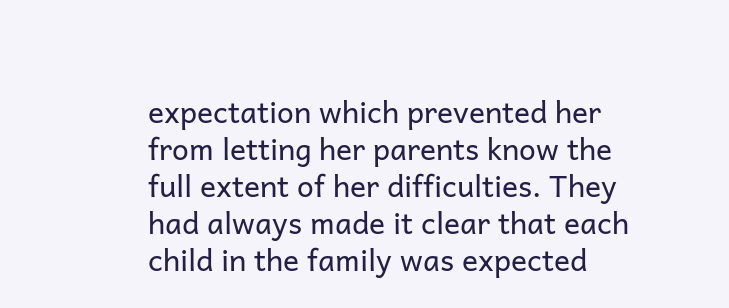expectation which prevented her from letting her parents know the full extent of her difficulties. They had always made it clear that each child in the family was expected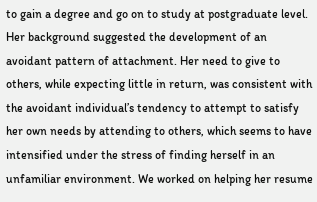to gain a degree and go on to study at postgraduate level. Her background suggested the development of an avoidant pattern of attachment. Her need to give to others, while expecting little in return, was consistent with the avoidant individual’s tendency to attempt to satisfy her own needs by attending to others, which seems to have intensified under the stress of finding herself in an unfamiliar environment. We worked on helping her resume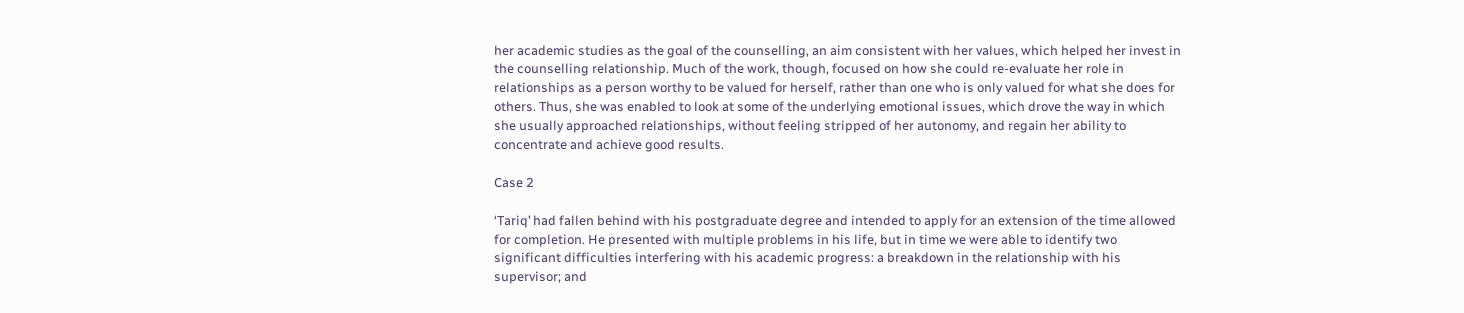her academic studies as the goal of the counselling, an aim consistent with her values, which helped her invest in the counselling relationship. Much of the work, though, focused on how she could re-evaluate her role in relationships as a person worthy to be valued for herself, rather than one who is only valued for what she does for others. Thus, she was enabled to look at some of the underlying emotional issues, which drove the way in which she usually approached relationships, without feeling stripped of her autonomy, and regain her ability to concentrate and achieve good results.

Case 2

‘Tariq’ had fallen behind with his postgraduate degree and intended to apply for an extension of the time allowed for completion. He presented with multiple problems in his life, but in time we were able to identify two significant difficulties interfering with his academic progress: a breakdown in the relationship with his supervisor; and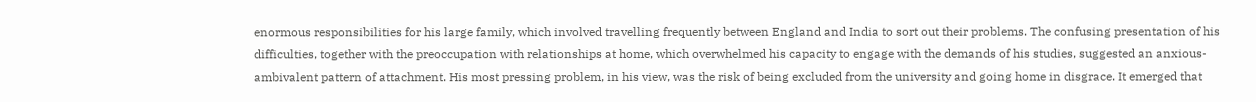enormous responsibilities for his large family, which involved travelling frequently between England and India to sort out their problems. The confusing presentation of his difficulties, together with the preoccupation with relationships at home, which overwhelmed his capacity to engage with the demands of his studies, suggested an anxious-ambivalent pattern of attachment. His most pressing problem, in his view, was the risk of being excluded from the university and going home in disgrace. It emerged that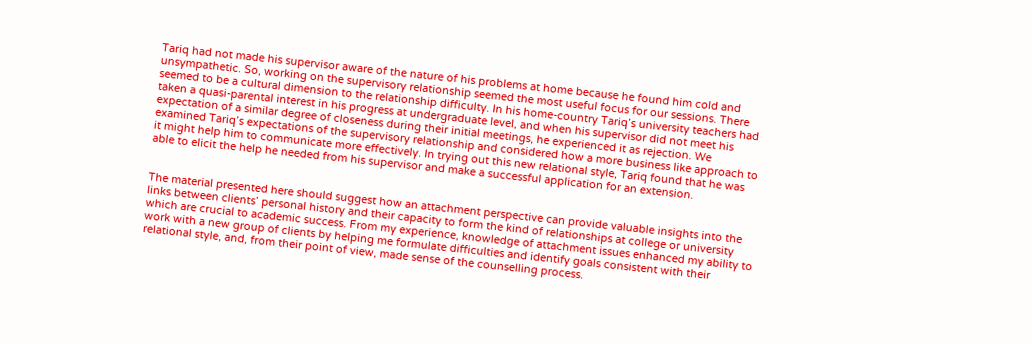Tariq had not made his supervisor aware of the nature of his problems at home because he found him cold and unsympathetic. So, working on the supervisory relationship seemed the most useful focus for our sessions. There seemed to be a cultural dimension to the relationship difficulty. In his home-country Tariq’s university teachers had taken a quasi-parental interest in his progress at undergraduate level, and when his supervisor did not meet his expectation of a similar degree of closeness during their initial meetings, he experienced it as rejection. We examined Tariq’s expectations of the supervisory relationship and considered how a more business like approach to it might help him to communicate more effectively. In trying out this new relational style, Tariq found that he was able to elicit the help he needed from his supervisor and make a successful application for an extension.


The material presented here should suggest how an attachment perspective can provide valuable insights into the links between clients’ personal history and their capacity to form the kind of relationships at college or university which are crucial to academic success. From my experience, knowledge of attachment issues enhanced my ability to work with a new group of clients by helping me formulate difficulties and identify goals consistent with their relational style, and, from their point of view, made sense of the counselling process.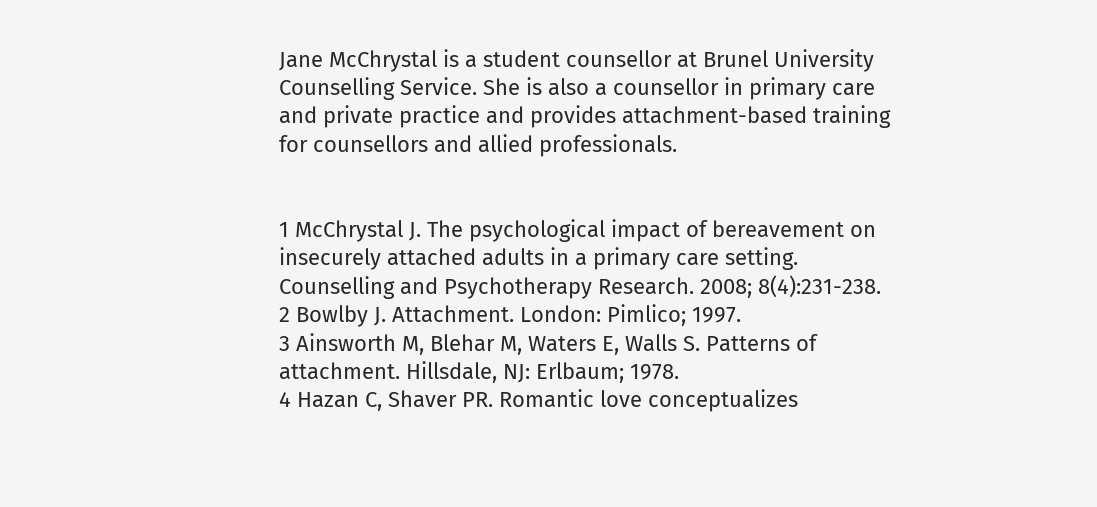Jane McChrystal is a student counsellor at Brunel University Counselling Service. She is also a counsellor in primary care and private practice and provides attachment-based training for counsellors and allied professionals.


1 McChrystal J. The psychological impact of bereavement on insecurely attached adults in a primary care setting. Counselling and Psychotherapy Research. 2008; 8(4):231-238.
2 Bowlby J. Attachment. London: Pimlico; 1997.
3 Ainsworth M, Blehar M, Waters E, Walls S. Patterns of attachment. Hillsdale, NJ: Erlbaum; 1978.
4 Hazan C, Shaver PR. Romantic love conceptualizes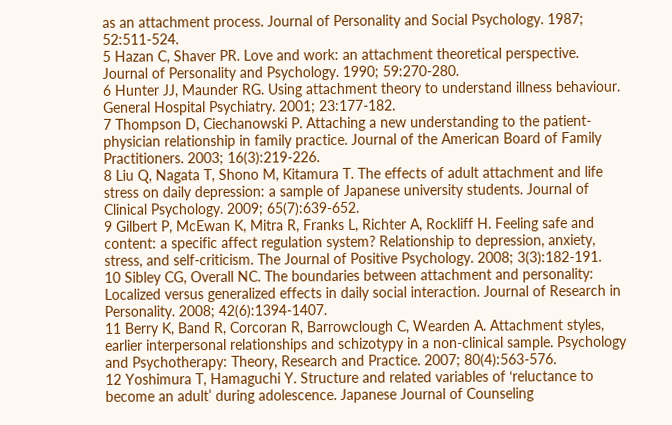as an attachment process. Journal of Personality and Social Psychology. 1987; 52:511-524.
5 Hazan C, Shaver PR. Love and work: an attachment theoretical perspective. Journal of Personality and Psychology. 1990; 59:270-280.
6 Hunter JJ, Maunder RG. Using attachment theory to understand illness behaviour. General Hospital Psychiatry. 2001; 23:177-182.
7 Thompson D, Ciechanowski P. Attaching a new understanding to the patient-physician relationship in family practice. Journal of the American Board of Family Practitioners. 2003; 16(3):219-226.
8 Liu Q, Nagata T, Shono M, Kitamura T. The effects of adult attachment and life stress on daily depression: a sample of Japanese university students. Journal of Clinical Psychology. 2009; 65(7):639-652.
9 Gilbert P, McEwan K, Mitra R, Franks L, Richter A, Rockliff H. Feeling safe and content: a specific affect regulation system? Relationship to depression, anxiety, stress, and self-criticism. The Journal of Positive Psychology. 2008; 3(3):182-191.
10 Sibley CG, Overall NC. The boundaries between attachment and personality: Localized versus generalized effects in daily social interaction. Journal of Research in Personality. 2008; 42(6):1394-1407.
11 Berry K, Band R, Corcoran R, Barrowclough C, Wearden A. Attachment styles, earlier interpersonal relationships and schizotypy in a non-clinical sample. Psychology and Psychotherapy: Theory, Research and Practice. 2007; 80(4):563-576.
12 Yoshimura T, Hamaguchi Y. Structure and related variables of ‘reluctance to become an adult’ during adolescence. Japanese Journal of Counseling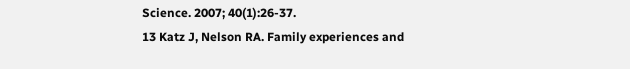Science. 2007; 40(1):26-37.
13 Katz J, Nelson RA. Family experiences and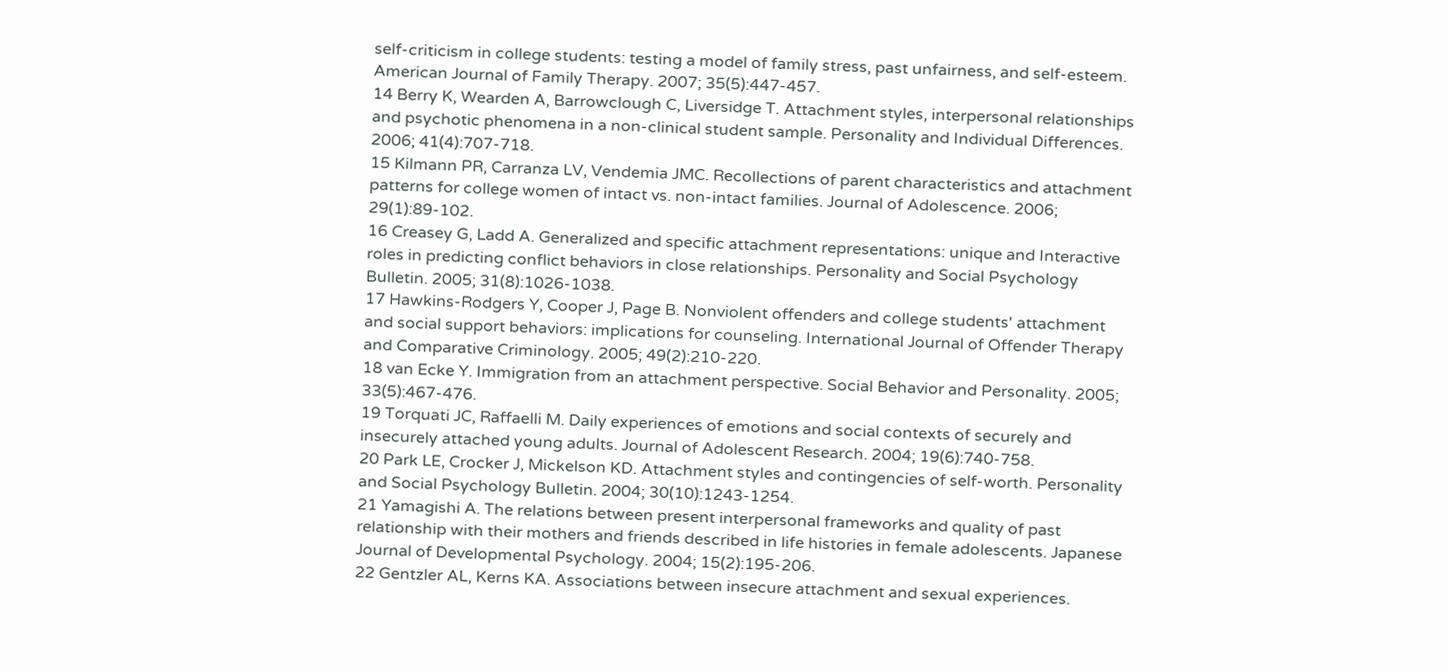self-criticism in college students: testing a model of family stress, past unfairness, and self-esteem. American Journal of Family Therapy. 2007; 35(5):447-457.
14 Berry K, Wearden A, Barrowclough C, Liversidge T. Attachment styles, interpersonal relationships and psychotic phenomena in a non-clinical student sample. Personality and Individual Differences. 2006; 41(4):707-718.
15 Kilmann PR, Carranza LV, Vendemia JMC. Recollections of parent characteristics and attachment patterns for college women of intact vs. non-intact families. Journal of Adolescence. 2006; 29(1):89-102.
16 Creasey G, Ladd A. Generalized and specific attachment representations: unique and Interactive roles in predicting conflict behaviors in close relationships. Personality and Social Psychology Bulletin. 2005; 31(8):1026-1038.
17 Hawkins-Rodgers Y, Cooper J, Page B. Nonviolent offenders and college students' attachment and social support behaviors: implications for counseling. International Journal of Offender Therapy and Comparative Criminology. 2005; 49(2):210-220.
18 van Ecke Y. Immigration from an attachment perspective. Social Behavior and Personality. 2005; 33(5):467-476.
19 Torquati JC, Raffaelli M. Daily experiences of emotions and social contexts of securely and insecurely attached young adults. Journal of Adolescent Research. 2004; 19(6):740-758.
20 Park LE, Crocker J, Mickelson KD. Attachment styles and contingencies of self-worth. Personality and Social Psychology Bulletin. 2004; 30(10):1243-1254.
21 Yamagishi A. The relations between present interpersonal frameworks and quality of past relationship with their mothers and friends described in life histories in female adolescents. Japanese Journal of Developmental Psychology. 2004; 15(2):195-206.
22 Gentzler AL, Kerns KA. Associations between insecure attachment and sexual experiences.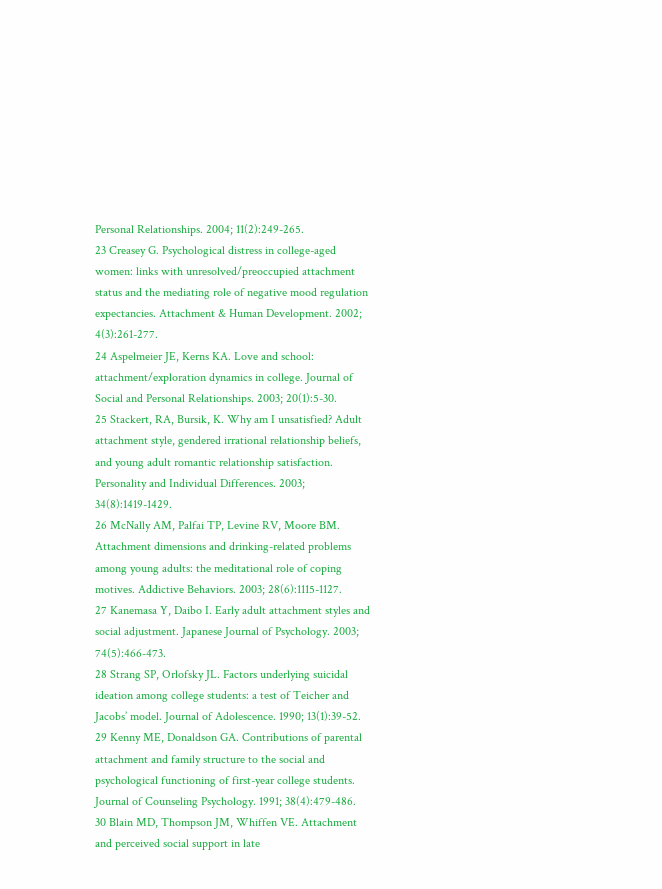Personal Relationships. 2004; 11(2):249-265.
23 Creasey G. Psychological distress in college-aged women: links with unresolved/preoccupied attachment status and the mediating role of negative mood regulation expectancies. Attachment & Human Development. 2002; 4(3):261-277.
24 Aspelmeier JE, Kerns KA. Love and school: attachment/exploration dynamics in college. Journal of Social and Personal Relationships. 2003; 20(1):5-30.
25 Stackert, RA, Bursik, K. Why am I unsatisfied? Adult attachment style, gendered irrational relationship beliefs, and young adult romantic relationship satisfaction. Personality and Individual Differences. 2003; 34(8):1419-1429.
26 McNally AM, Palfai TP, Levine RV, Moore BM. Attachment dimensions and drinking-related problems among young adults: the meditational role of coping motives. Addictive Behaviors. 2003; 28(6):1115-1127.
27 Kanemasa Y, Daibo I. Early adult attachment styles and social adjustment. Japanese Journal of Psychology. 2003; 74(5):466-473.
28 Strang SP, Orlofsky JL. Factors underlying suicidal ideation among college students: a test of Teicher and Jacobs’ model. Journal of Adolescence. 1990; 13(1):39-52.
29 Kenny ME, Donaldson GA. Contributions of parental attachment and family structure to the social and psychological functioning of first-year college students. Journal of Counseling Psychology. 1991; 38(4):479-486.
30 Blain MD, Thompson JM, Whiffen VE. Attachment and perceived social support in late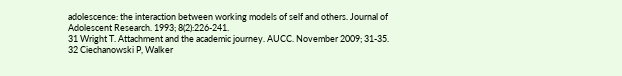adolescence: the interaction between working models of self and others. Journal of Adolescent Research. 1993; 8(2):226-241.
31 Wright T. Attachment and the academic journey. AUCC. November 2009; 31-35.
32 Ciechanowski P, Walker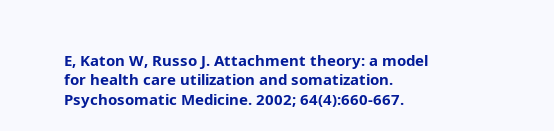E, Katon W, Russo J. Attachment theory: a model for health care utilization and somatization. Psychosomatic Medicine. 2002; 64(4):660-667.